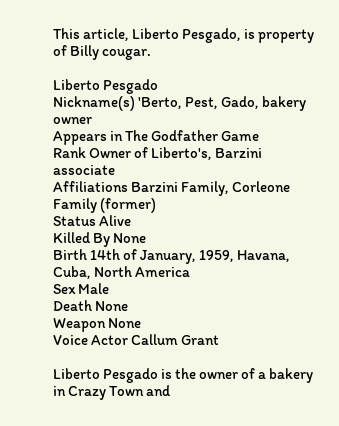This article, Liberto Pesgado, is property of Billy cougar.

Liberto Pesgado
Nickname(s) 'Berto, Pest, Gado, bakery owner
Appears in The Godfather Game
Rank Owner of Liberto's, Barzini associate
Affiliations Barzini Family, Corleone Family (former)
Status Alive
Killed By None
Birth 14th of January, 1959, Havana, Cuba, North America
Sex Male
Death None
Weapon None
Voice Actor Callum Grant

Liberto Pesgado is the owner of a bakery in Crazy Town and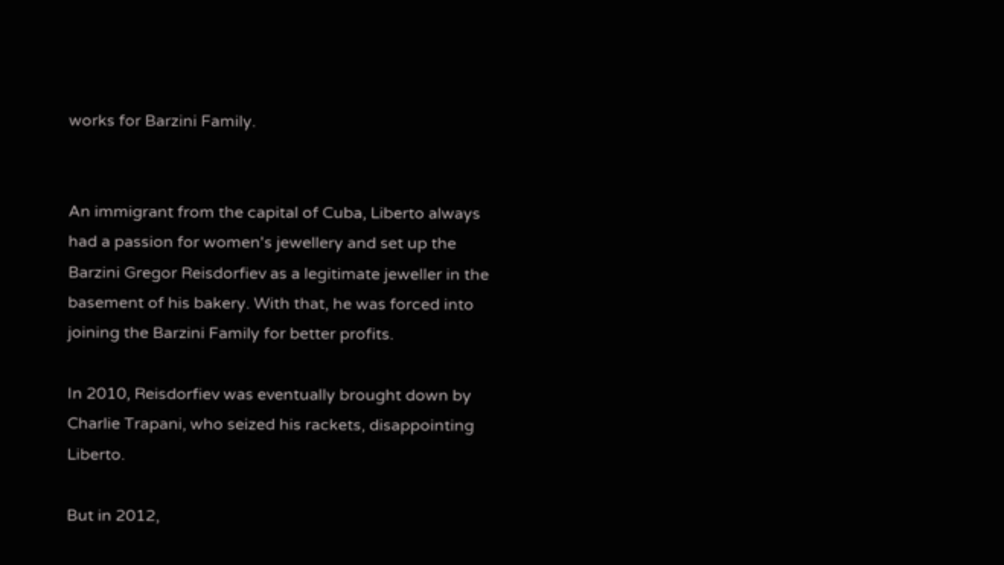works for Barzini Family.


An immigrant from the capital of Cuba, Liberto always had a passion for women's jewellery and set up the Barzini Gregor Reisdorfiev as a legitimate jeweller in the basement of his bakery. With that, he was forced into joining the Barzini Family for better profits.

In 2010, Reisdorfiev was eventually brought down by Charlie Trapani, who seized his rackets, disappointing Liberto.

But in 2012,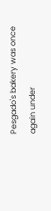Pesgado's bakery was once again under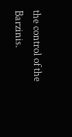the control of the Barzinis.